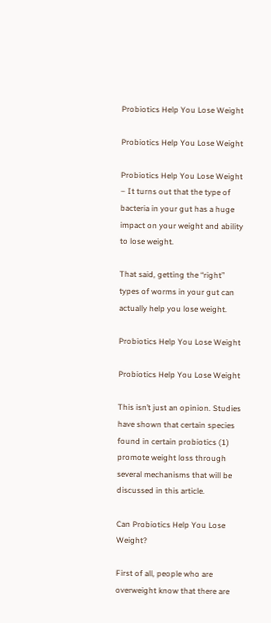Probiotics Help You Lose Weight

Probiotics Help You Lose Weight

Probiotics Help You Lose Weight – It turns out that the type of bacteria in your gut has a huge impact on your weight and ability to lose weight.

That said, getting the “right” types of worms in your gut can actually help you lose weight.

Probiotics Help You Lose Weight

Probiotics Help You Lose Weight

This isn’t just an opinion. Studies have shown that certain species found in certain probiotics (1) promote weight loss through several mechanisms that will be discussed in this article.

Can Probiotics Help You Lose Weight?

First of all, people who are overweight know that there are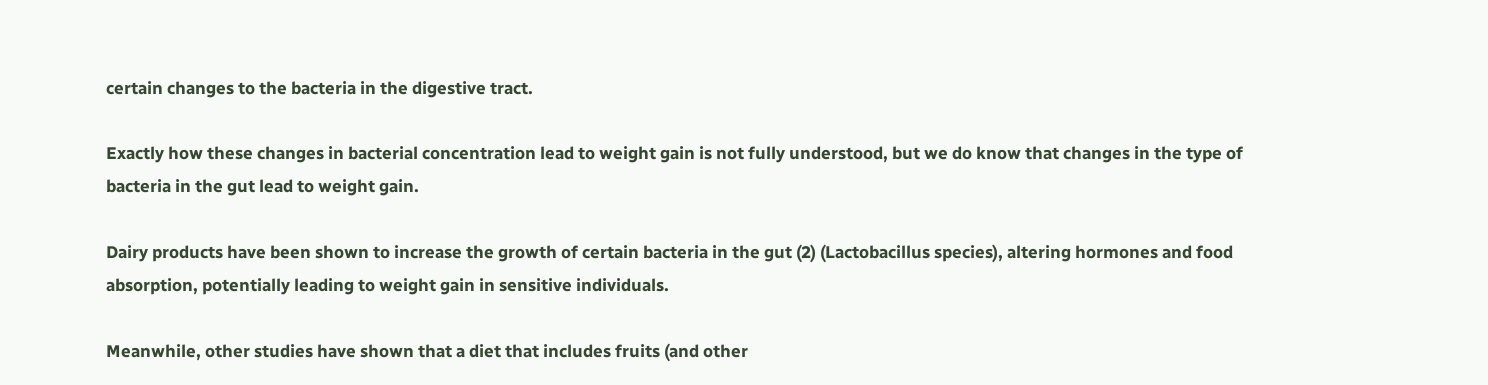certain changes to the bacteria in the digestive tract.

Exactly how these changes in bacterial concentration lead to weight gain is not fully understood, but we do know that changes in the type of bacteria in the gut lead to weight gain.

Dairy products have been shown to increase the growth of certain bacteria in the gut (2) (Lactobacillus species), altering hormones and food absorption, potentially leading to weight gain in sensitive individuals.

Meanwhile, other studies have shown that a diet that includes fruits (and other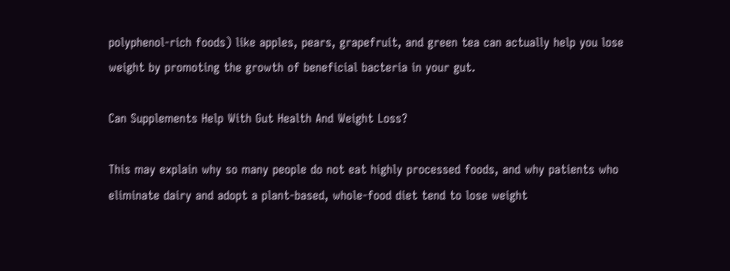polyphenol-rich foods) like apples, pears, grapefruit, and green tea can actually help you lose weight by promoting the growth of beneficial bacteria in your gut.

Can Supplements Help With Gut Health And Weight Loss?

This may explain why so many people do not eat highly processed foods, and why patients who eliminate dairy and adopt a plant-based, whole-food diet tend to lose weight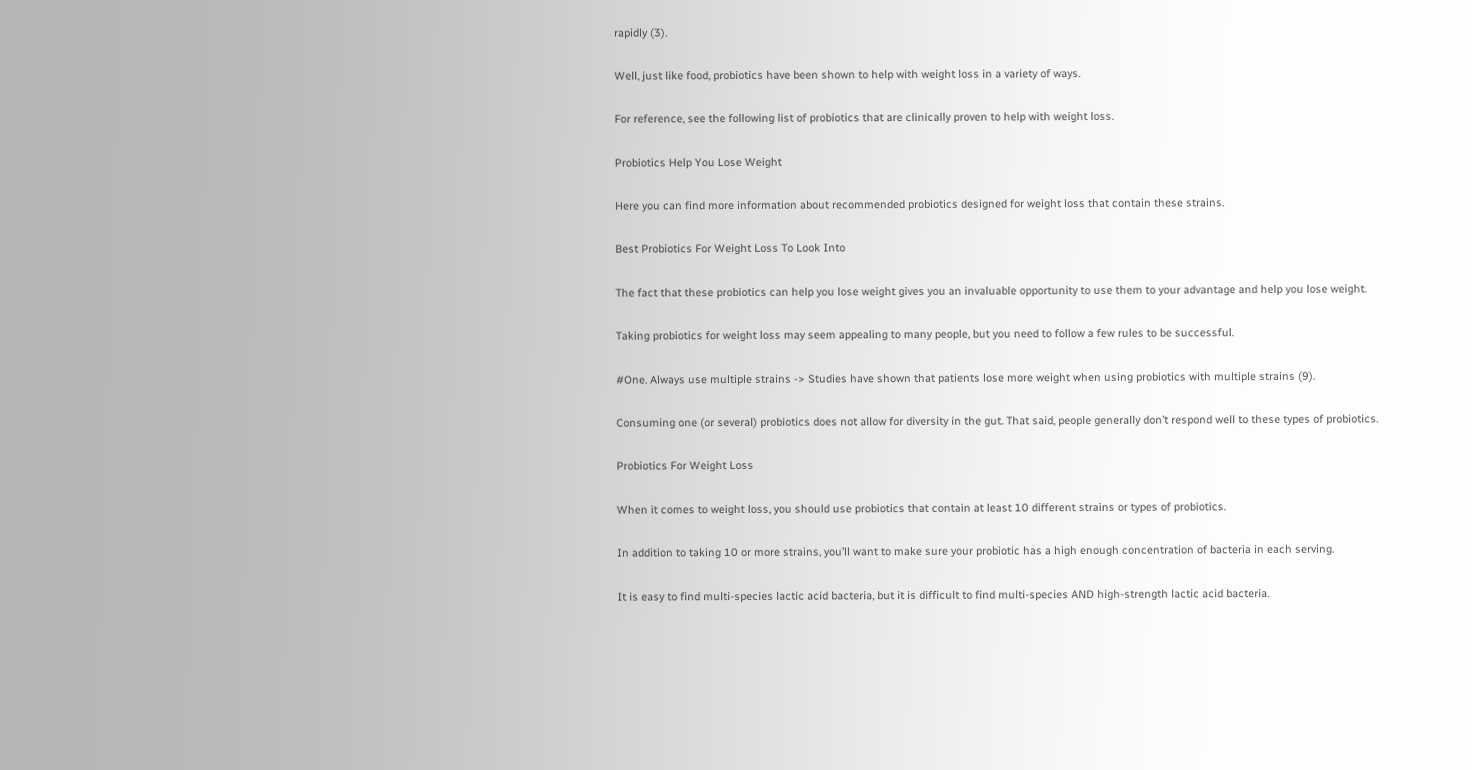rapidly (3).

Well, just like food, probiotics have been shown to help with weight loss in a variety of ways.

For reference, see the following list of probiotics that are clinically proven to help with weight loss.

Probiotics Help You Lose Weight

Here you can find more information about recommended probiotics designed for weight loss that contain these strains.

Best Probiotics For Weight Loss To Look Into

The fact that these probiotics can help you lose weight gives you an invaluable opportunity to use them to your advantage and help you lose weight.

Taking probiotics for weight loss may seem appealing to many people, but you need to follow a few rules to be successful.

#One. Always use multiple strains -> Studies have shown that patients lose more weight when using probiotics with multiple strains (9).

Consuming one (or several) probiotics does not allow for diversity in the gut. That said, people generally don’t respond well to these types of probiotics.

Probiotics For Weight Loss

When it comes to weight loss, you should use probiotics that contain at least 10 different strains or types of probiotics.

In addition to taking 10 or more strains, you’ll want to make sure your probiotic has a high enough concentration of bacteria in each serving.

It is easy to find multi-species lactic acid bacteria, but it is difficult to find multi-species AND high-strength lactic acid bacteria.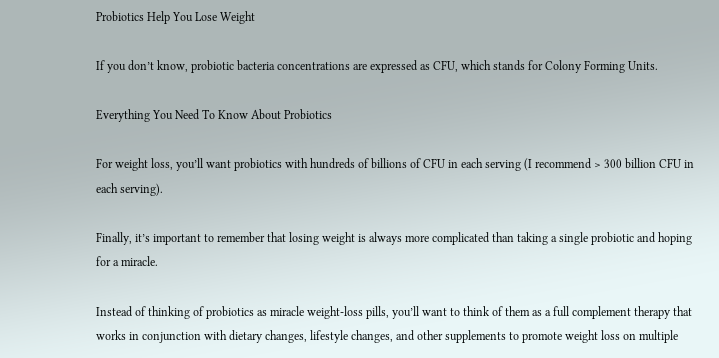Probiotics Help You Lose Weight

If you don’t know, probiotic bacteria concentrations are expressed as CFU, which stands for Colony Forming Units.

Everything You Need To Know About Probiotics

For weight loss, you’ll want probiotics with hundreds of billions of CFU in each serving (I recommend > 300 billion CFU in each serving).

Finally, it’s important to remember that losing weight is always more complicated than taking a single probiotic and hoping for a miracle.

Instead of thinking of probiotics as miracle weight-loss pills, you’ll want to think of them as a full complement therapy that works in conjunction with dietary changes, lifestyle changes, and other supplements to promote weight loss on multiple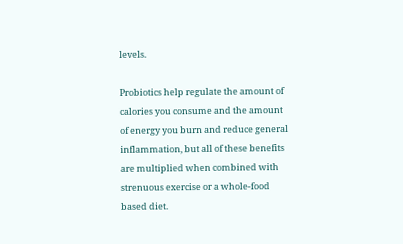levels.

Probiotics help regulate the amount of calories you consume and the amount of energy you burn and reduce general inflammation, but all of these benefits are multiplied when combined with strenuous exercise or a whole-food based diet.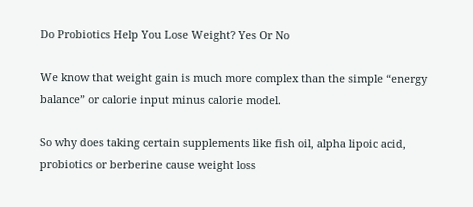Do Probiotics Help You Lose Weight? Yes Or No

We know that weight gain is much more complex than the simple “energy balance” or calorie input minus calorie model.

So why does taking certain supplements like fish oil, alpha lipoic acid, probiotics or berberine cause weight loss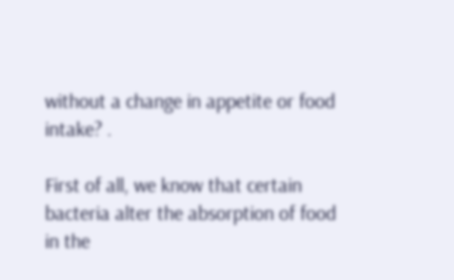without a change in appetite or food intake? .

First of all, we know that certain bacteria alter the absorption of food in the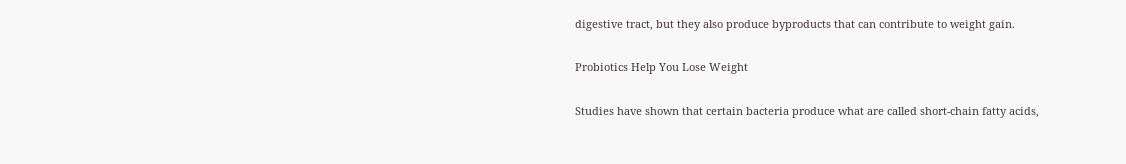digestive tract, but they also produce byproducts that can contribute to weight gain.

Probiotics Help You Lose Weight

Studies have shown that certain bacteria produce what are called short-chain fatty acids,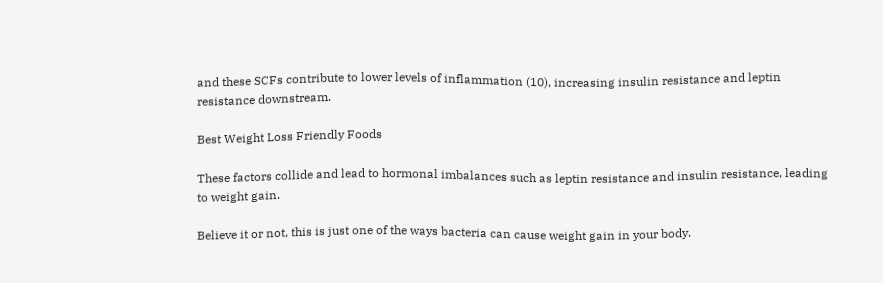and these SCFs contribute to lower levels of inflammation (10), increasing insulin resistance and leptin resistance downstream.

Best Weight Loss Friendly Foods

These factors collide and lead to hormonal imbalances such as leptin resistance and insulin resistance, leading to weight gain.

Believe it or not, this is just one of the ways bacteria can cause weight gain in your body.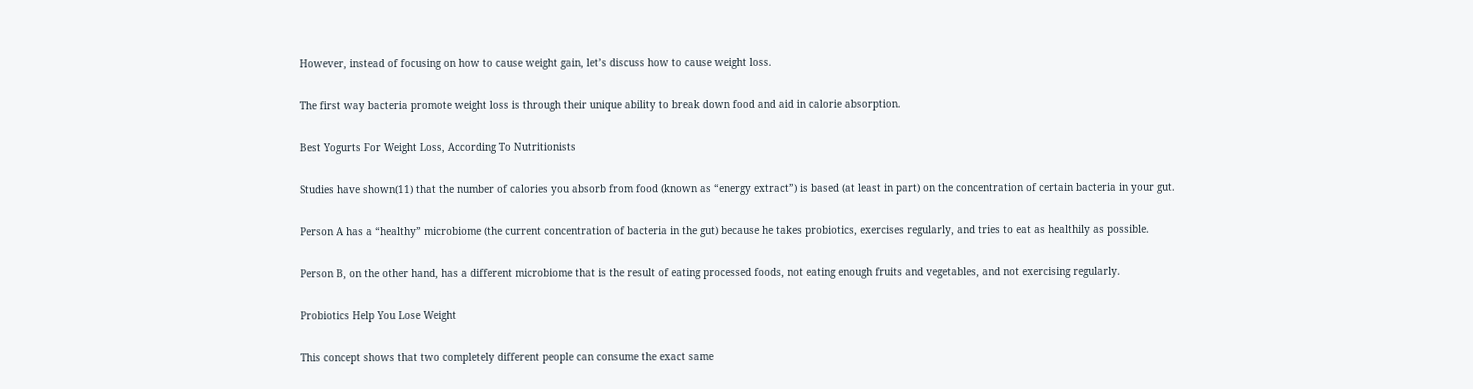However, instead of focusing on how to cause weight gain, let’s discuss how to cause weight loss.

The first way bacteria promote weight loss is through their unique ability to break down food and aid in calorie absorption.

Best Yogurts For Weight Loss, According To Nutritionists

Studies have shown(11) that the number of calories you absorb from food (known as “energy extract”) is based (at least in part) on the concentration of certain bacteria in your gut.

Person A has a “healthy” microbiome (the current concentration of bacteria in the gut) because he takes probiotics, exercises regularly, and tries to eat as healthily as possible.

Person B, on the other hand, has a different microbiome that is the result of eating processed foods, not eating enough fruits and vegetables, and not exercising regularly.

Probiotics Help You Lose Weight

This concept shows that two completely different people can consume the exact same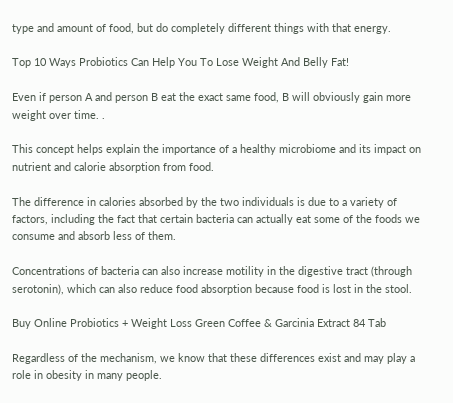type and amount of food, but do completely different things with that energy.

Top 10 Ways Probiotics Can Help You To Lose Weight And Belly Fat!

Even if person A and person B eat the exact same food, B will obviously gain more weight over time. .

This concept helps explain the importance of a healthy microbiome and its impact on nutrient and calorie absorption from food.

The difference in calories absorbed by the two individuals is due to a variety of factors, including the fact that certain bacteria can actually eat some of the foods we consume and absorb less of them.

Concentrations of bacteria can also increase motility in the digestive tract (through serotonin), which can also reduce food absorption because food is lost in the stool.

Buy Online Probiotics + Weight Loss Green Coffee & Garcinia Extract 84 Tab

Regardless of the mechanism, we know that these differences exist and may play a role in obesity in many people.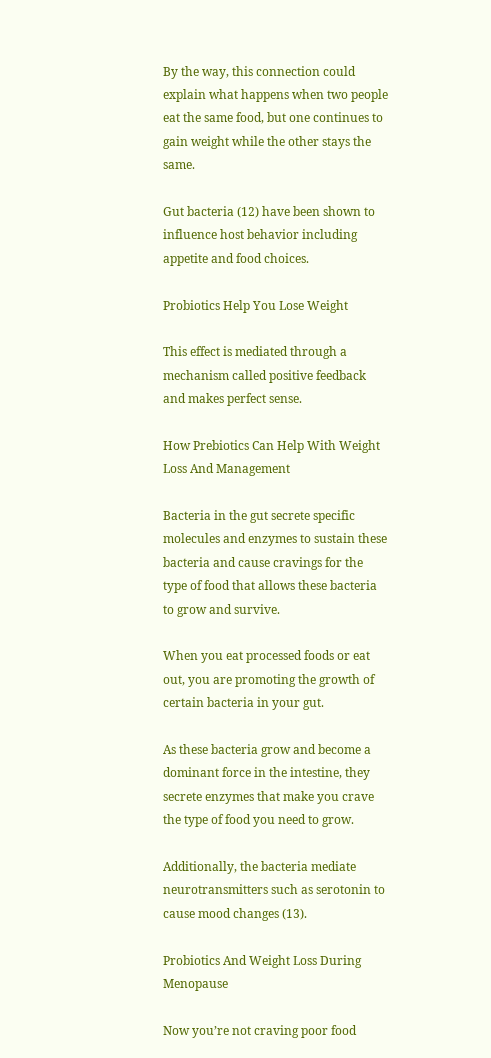By the way, this connection could explain what happens when two people eat the same food, but one continues to gain weight while the other stays the same.

Gut bacteria (12) have been shown to influence host behavior including appetite and food choices.

Probiotics Help You Lose Weight

This effect is mediated through a mechanism called positive feedback and makes perfect sense.

How Prebiotics Can Help With Weight Loss And Management

Bacteria in the gut secrete specific molecules and enzymes to sustain these bacteria and cause cravings for the type of food that allows these bacteria to grow and survive.

When you eat processed foods or eat out, you are promoting the growth of certain bacteria in your gut.

As these bacteria grow and become a dominant force in the intestine, they secrete enzymes that make you crave the type of food you need to grow.

Additionally, the bacteria mediate neurotransmitters such as serotonin to cause mood changes (13).

Probiotics And Weight Loss During Menopause

Now you’re not craving poor food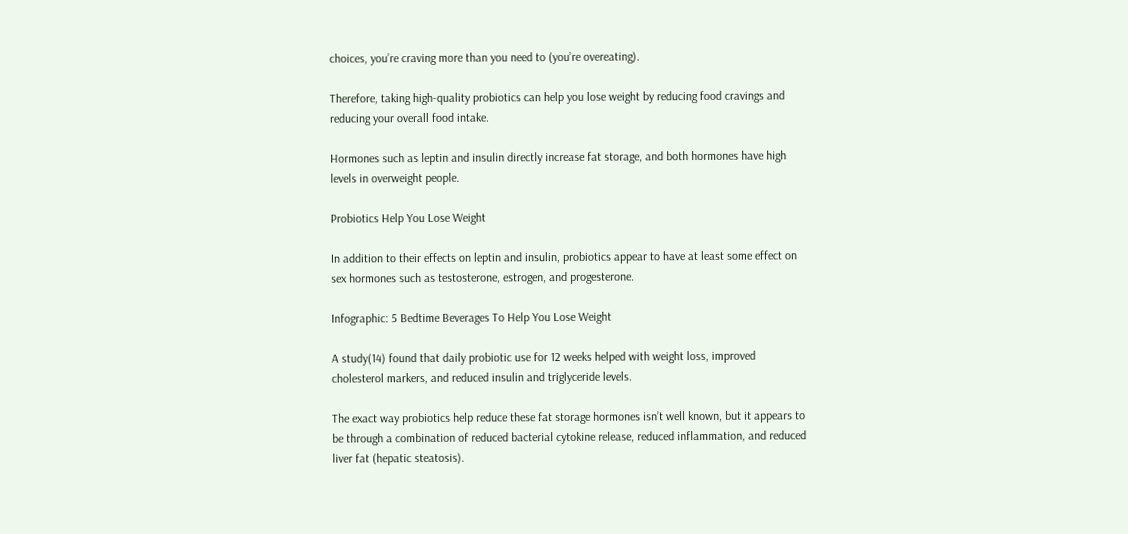choices, you’re craving more than you need to (you’re overeating).

Therefore, taking high-quality probiotics can help you lose weight by reducing food cravings and reducing your overall food intake.

Hormones such as leptin and insulin directly increase fat storage, and both hormones have high levels in overweight people.

Probiotics Help You Lose Weight

In addition to their effects on leptin and insulin, probiotics appear to have at least some effect on sex hormones such as testosterone, estrogen, and progesterone.

Infographic: 5 Bedtime Beverages To Help You Lose Weight

A study(14) found that daily probiotic use for 12 weeks helped with weight loss, improved cholesterol markers, and reduced insulin and triglyceride levels.

The exact way probiotics help reduce these fat storage hormones isn’t well known, but it appears to be through a combination of reduced bacterial cytokine release, reduced inflammation, and reduced liver fat (hepatic steatosis).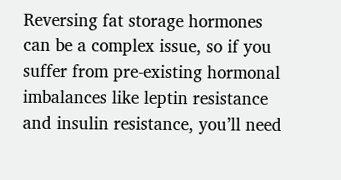Reversing fat storage hormones can be a complex issue, so if you suffer from pre-existing hormonal imbalances like leptin resistance and insulin resistance, you’ll need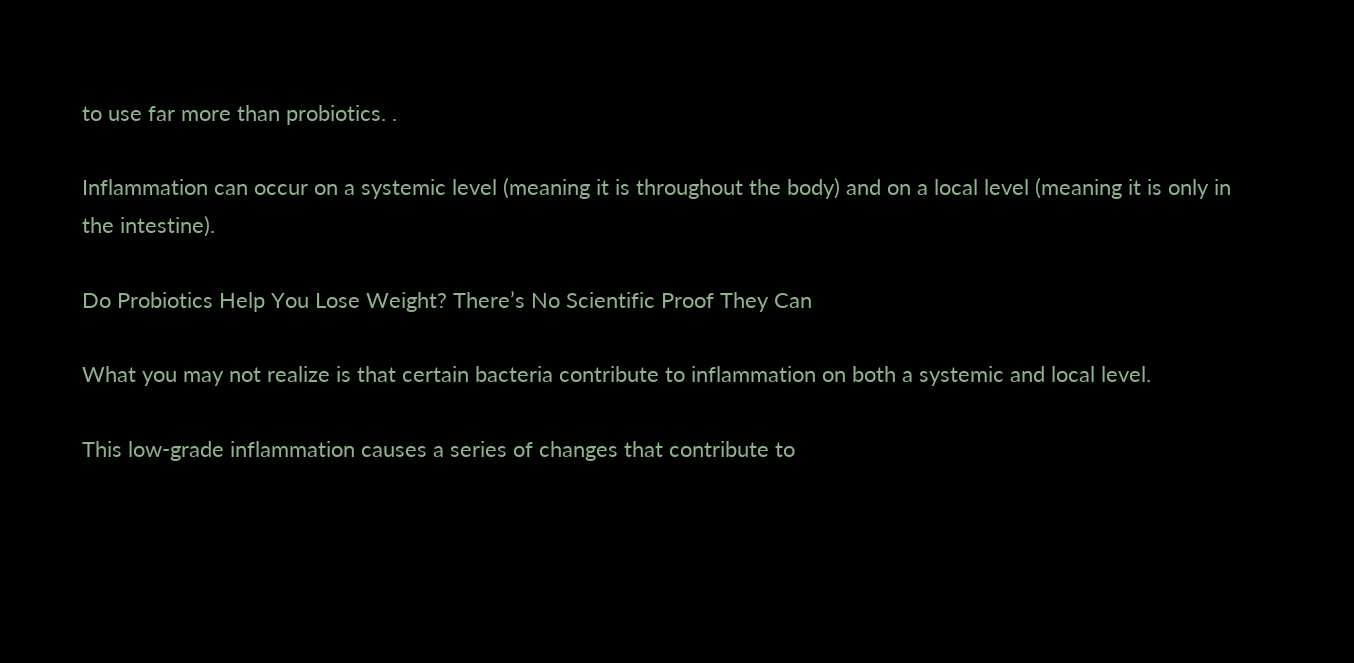to use far more than probiotics. .

Inflammation can occur on a systemic level (meaning it is throughout the body) and on a local level (meaning it is only in the intestine).

Do Probiotics Help You Lose Weight? There’s No Scientific Proof They Can

What you may not realize is that certain bacteria contribute to inflammation on both a systemic and local level.

This low-grade inflammation causes a series of changes that contribute to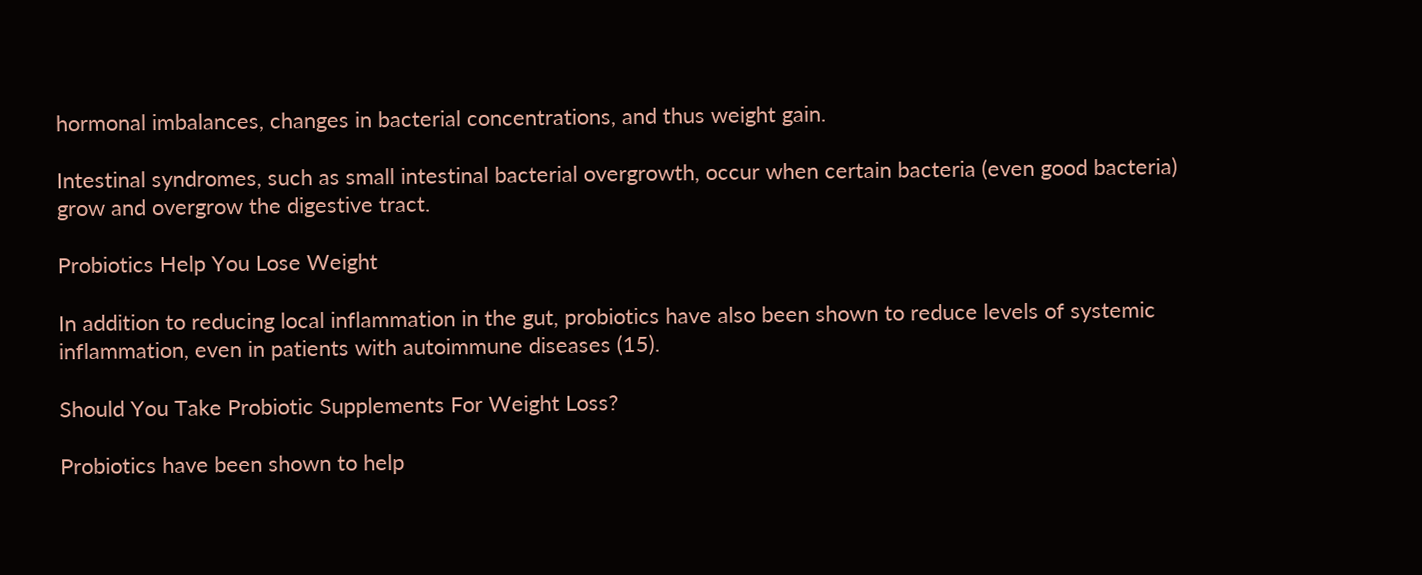hormonal imbalances, changes in bacterial concentrations, and thus weight gain.

Intestinal syndromes, such as small intestinal bacterial overgrowth, occur when certain bacteria (even good bacteria) grow and overgrow the digestive tract.

Probiotics Help You Lose Weight

In addition to reducing local inflammation in the gut, probiotics have also been shown to reduce levels of systemic inflammation, even in patients with autoimmune diseases (15).

Should You Take Probiotic Supplements For Weight Loss?

Probiotics have been shown to help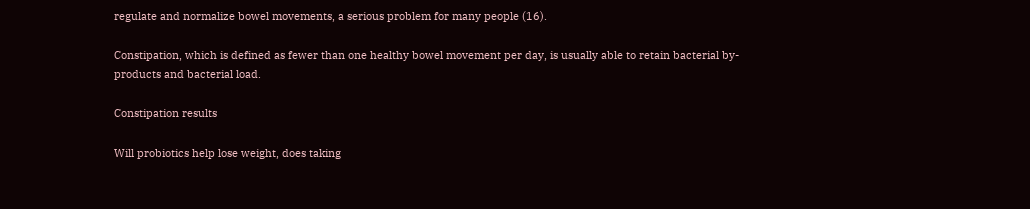regulate and normalize bowel movements, a serious problem for many people (16).

Constipation, which is defined as fewer than one healthy bowel movement per day, is usually able to retain bacterial by-products and bacterial load.

Constipation results

Will probiotics help lose weight, does taking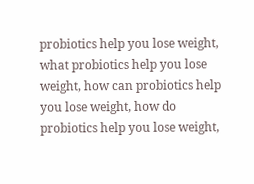probiotics help you lose weight, what probiotics help you lose weight, how can probiotics help you lose weight, how do probiotics help you lose weight,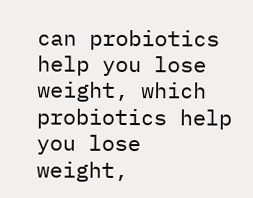can probiotics help you lose weight, which probiotics help you lose weight,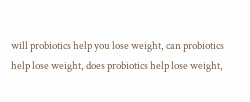will probiotics help you lose weight, can probiotics help lose weight, does probiotics help lose weight,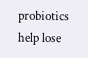probiotics help lose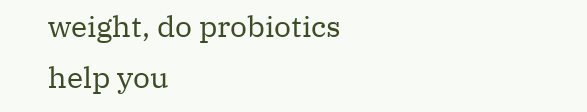weight, do probiotics help you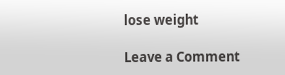lose weight

Leave a Comment